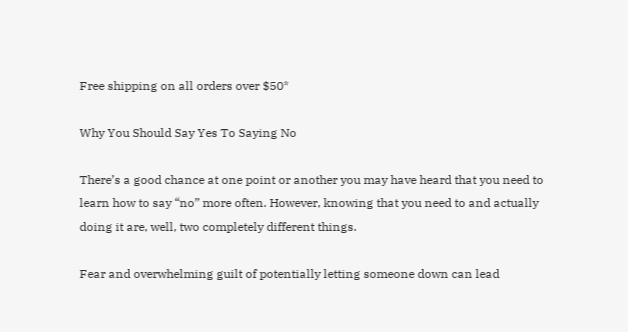Free shipping on all orders over $50*

Why You Should Say Yes To Saying No

There’s a good chance at one point or another you may have heard that you need to learn how to say “no” more often. However, knowing that you need to and actually doing it are, well, two completely different things.

Fear and overwhelming guilt of potentially letting someone down can lead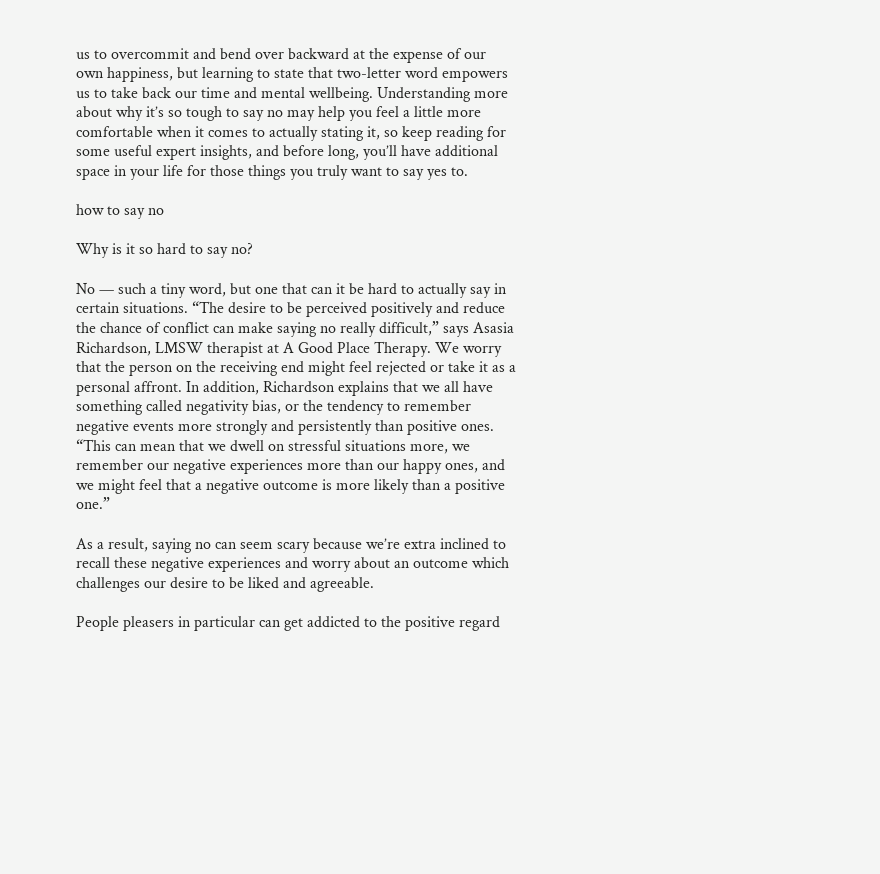us to overcommit and bend over backward at the expense of our own happiness, but learning to state that two-letter word empowers us to take back our time and mental wellbeing. Understanding more about why it’s so tough to say no may help you feel a little more comfortable when it comes to actually stating it, so keep reading for some useful expert insights, and before long, you’ll have additional space in your life for those things you truly want to say yes to.

how to say no

Why is it so hard to say no?

No — such a tiny word, but one that can it be hard to actually say in certain situations. “The desire to be perceived positively and reduce the chance of conflict can make saying no really difficult,” says Asasia Richardson, LMSW therapist at A Good Place Therapy. We worry that the person on the receiving end might feel rejected or take it as a personal affront. In addition, Richardson explains that we all have something called negativity bias, or the tendency to remember negative events more strongly and persistently than positive ones. “This can mean that we dwell on stressful situations more, we remember our negative experiences more than our happy ones, and we might feel that a negative outcome is more likely than a positive one.”

As a result, saying no can seem scary because we’re extra inclined to recall these negative experiences and worry about an outcome which challenges our desire to be liked and agreeable.

People pleasers in particular can get addicted to the positive regard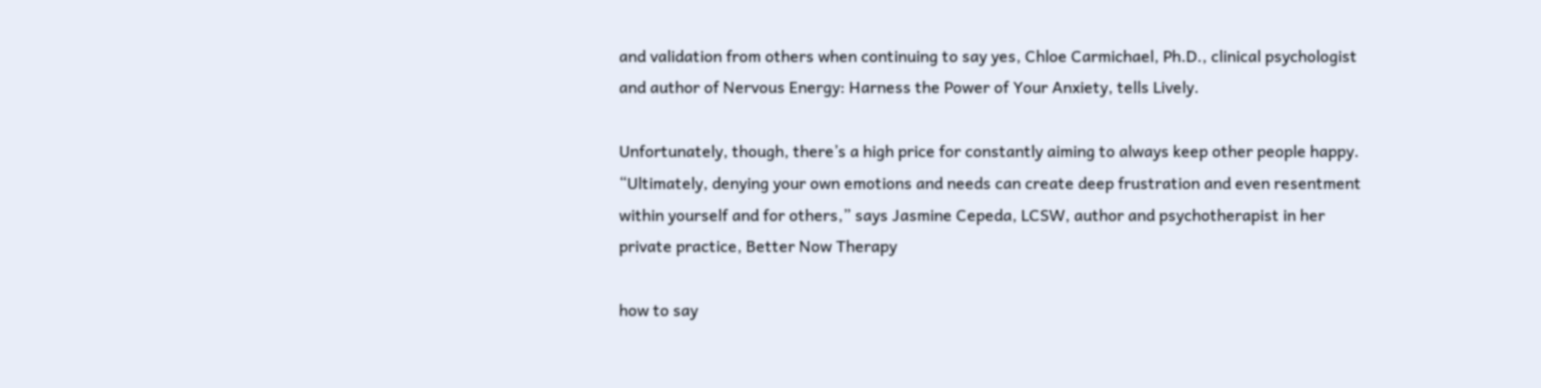and validation from others when continuing to say yes, Chloe Carmichael, Ph.D., clinical psychologist and author of Nervous Energy: Harness the Power of Your Anxiety, tells Lively.

Unfortunately, though, there’s a high price for constantly aiming to always keep other people happy. “Ultimately, denying your own emotions and needs can create deep frustration and even resentment within yourself and for others,” says Jasmine Cepeda, LCSW, author and psychotherapist in her private practice, Better Now Therapy

how to say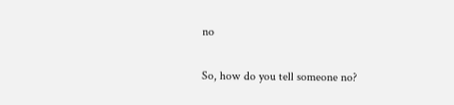no

So, how do you tell someone no?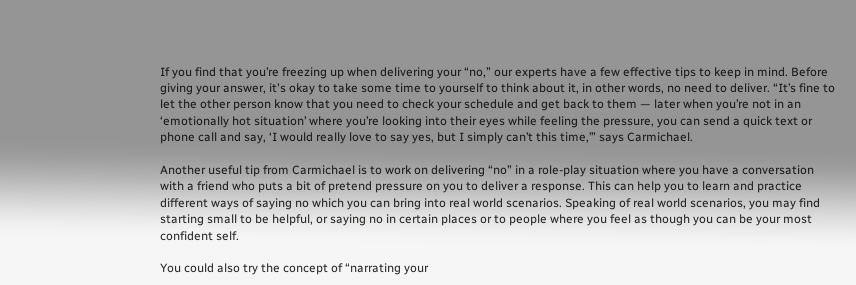If you find that you’re freezing up when delivering your “no,” our experts have a few effective tips to keep in mind. Before giving your answer, it's okay to take some time to yourself to think about it, in other words, no need to deliver. “It’s fine to let the other person know that you need to check your schedule and get back to them — later when you’re not in an ‘emotionally hot situation’ where you’re looking into their eyes while feeling the pressure, you can send a quick text or phone call and say, ‘I would really love to say yes, but I simply can’t this time,’” says Carmichael.

Another useful tip from Carmichael is to work on delivering “no” in a role-play situation where you have a conversation with a friend who puts a bit of pretend pressure on you to deliver a response. This can help you to learn and practice different ways of saying no which you can bring into real world scenarios. Speaking of real world scenarios, you may find starting small to be helpful, or saying no in certain places or to people where you feel as though you can be your most confident self.

You could also try the concept of “narrating your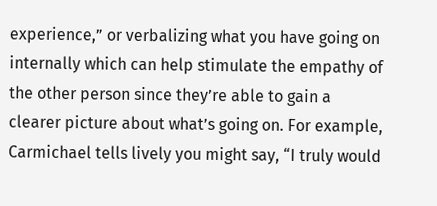experience,” or verbalizing what you have going on internally which can help stimulate the empathy of the other person since they’re able to gain a clearer picture about what’s going on. For example, Carmichael tells lively you might say, “I truly would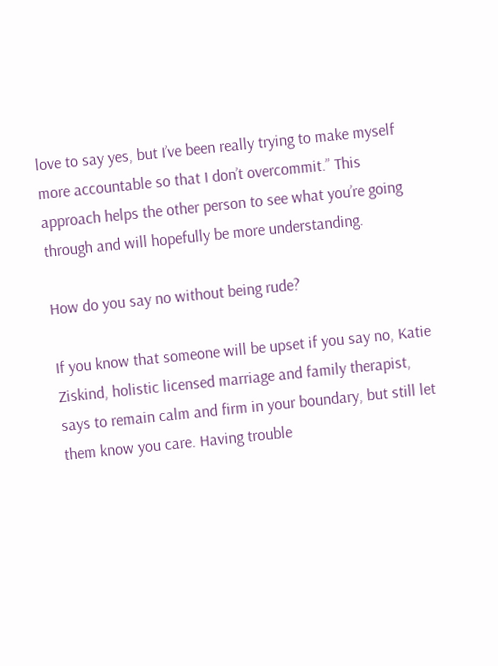love to say yes, but I’ve been really trying to make myself more accountable so that I don’t overcommit.” This approach helps the other person to see what you’re going through and will hopefully be more understanding.

How do you say no without being rude?

If you know that someone will be upset if you say no, Katie Ziskind, holistic licensed marriage and family therapist, says to remain calm and firm in your boundary, but still let them know you care. Having trouble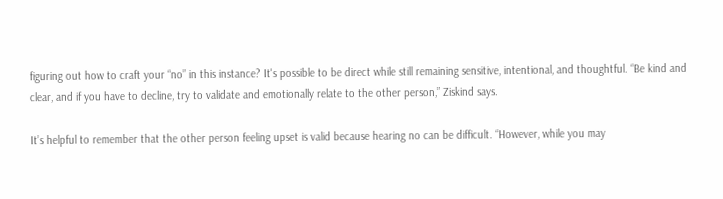figuring out how to craft your “no” in this instance? It's possible to be direct while still remaining sensitive, intentional, and thoughtful. “Be kind and clear, and if you have to decline, try to validate and emotionally relate to the other person,” Ziskind says.

It’s helpful to remember that the other person feeling upset is valid because hearing no can be difficult. “However, while you may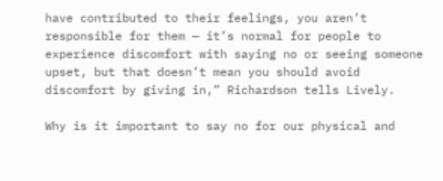have contributed to their feelings, you aren’t responsible for them — it’s normal for people to experience discomfort with saying no or seeing someone upset, but that doesn’t mean you should avoid discomfort by giving in,” Richardson tells Lively.

Why is it important to say no for our physical and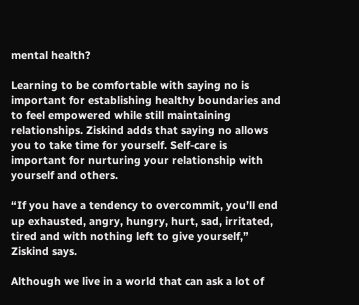mental health?

Learning to be comfortable with saying no is important for establishing healthy boundaries and to feel empowered while still maintaining relationships. Ziskind adds that saying no allows you to take time for yourself. Self-care is important for nurturing your relationship with yourself and others.

“If you have a tendency to overcommit, you’ll end up exhausted, angry, hungry, hurt, sad, irritated, tired and with nothing left to give yourself,” Ziskind says.

Although we live in a world that can ask a lot of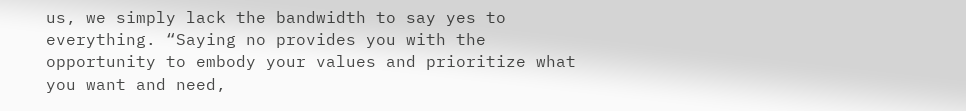us, we simply lack the bandwidth to say yes to everything. “Saying no provides you with the opportunity to embody your values and prioritize what you want and need,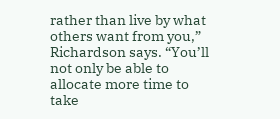rather than live by what others want from you,” Richardson says. “You’ll not only be able to allocate more time to take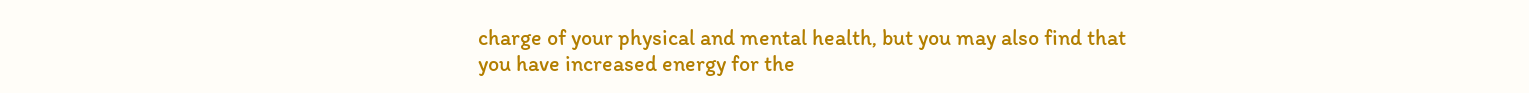charge of your physical and mental health, but you may also find that you have increased energy for the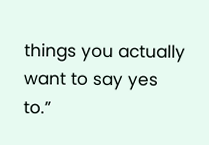things you actually want to say yes to.”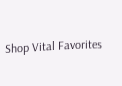Shop Vital Favorites